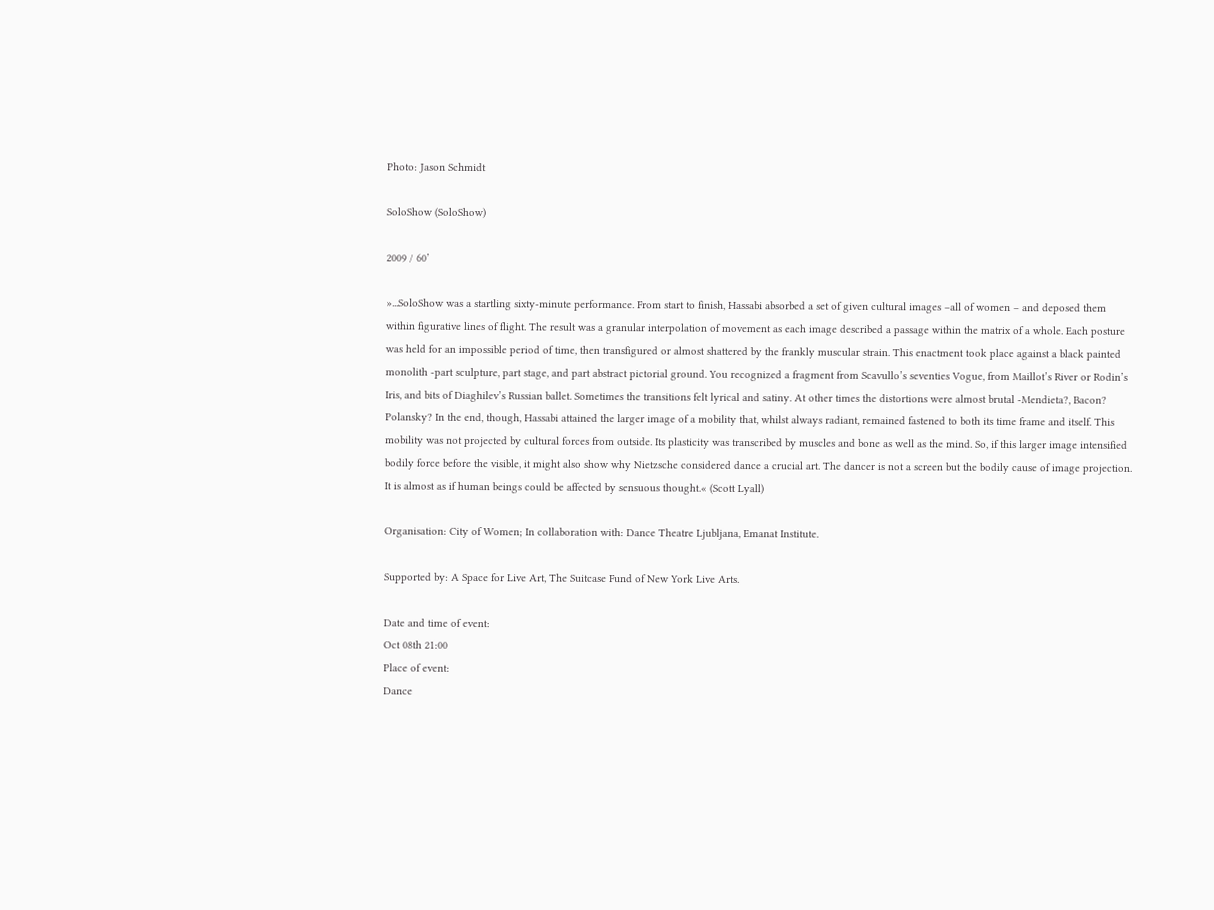Photo: Jason Schmidt

SoloShow (SoloShow)

2009 / 60’

»...SoloShow was a startling sixty-minute performance. From start to finish, Hassabi absorbed a set of given cultural images –all of women – and deposed them within figurative lines of flight. The result was a granular interpolation of movement as each image described a passage within the matrix of a whole. Each posture was held for an impossible period of time, then transfigured or almost shattered by the frankly muscular strain. This enactment took place against a black painted monolith -part sculpture, part stage, and part abstract pictorial ground. You recognized a fragment from Scavullo’s seventies Vogue, from Maillot’s River or Rodin’s Iris, and bits of Diaghilev’s Russian ballet. Sometimes the transitions felt lyrical and satiny. At other times the distortions were almost brutal -Mendieta?, Bacon? Polansky? In the end, though, Hassabi attained the larger image of a mobility that, whilst always radiant, remained fastened to both its time frame and itself. This mobility was not projected by cultural forces from outside. Its plasticity was transcribed by muscles and bone as well as the mind. So, if this larger image intensified bodily force before the visible, it might also show why Nietzsche considered dance a crucial art. The dancer is not a screen but the bodily cause of image projection. It is almost as if human beings could be affected by sensuous thought.« (Scott Lyall)

Organisation: City of Women; In collaboration with: Dance Theatre Ljubljana, Emanat Institute.

Supported by: A Space for Live Art, The Suitcase Fund of New York Live Arts.

Date and time of event:
Oct 08th 21:00
Place of event:
Dance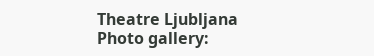Theatre Ljubljana
Photo gallery: